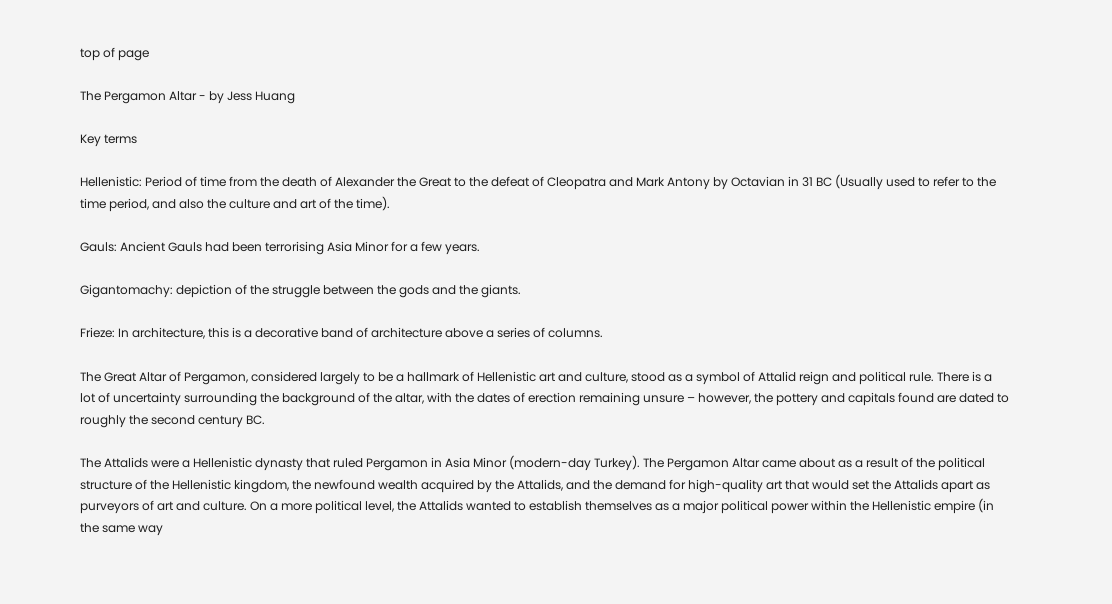top of page

The Pergamon Altar - by Jess Huang

Key terms

Hellenistic: Period of time from the death of Alexander the Great to the defeat of Cleopatra and Mark Antony by Octavian in 31 BC (Usually used to refer to the time period, and also the culture and art of the time).

Gauls: Ancient Gauls had been terrorising Asia Minor for a few years.

Gigantomachy: depiction of the struggle between the gods and the giants.

Frieze: In architecture, this is a decorative band of architecture above a series of columns.

The Great Altar of Pergamon, considered largely to be a hallmark of Hellenistic art and culture, stood as a symbol of Attalid reign and political rule. There is a lot of uncertainty surrounding the background of the altar, with the dates of erection remaining unsure – however, the pottery and capitals found are dated to roughly the second century BC.

The Attalids were a Hellenistic dynasty that ruled Pergamon in Asia Minor (modern-day Turkey). The Pergamon Altar came about as a result of the political structure of the Hellenistic kingdom, the newfound wealth acquired by the Attalids, and the demand for high-quality art that would set the Attalids apart as purveyors of art and culture. On a more political level, the Attalids wanted to establish themselves as a major political power within the Hellenistic empire (in the same way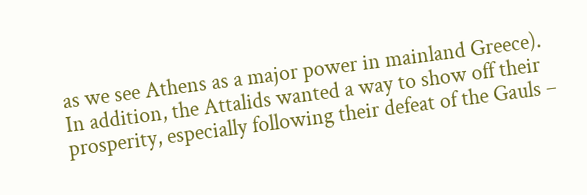as we see Athens as a major power in mainland Greece). In addition, the Attalids wanted a way to show off their prosperity, especially following their defeat of the Gauls –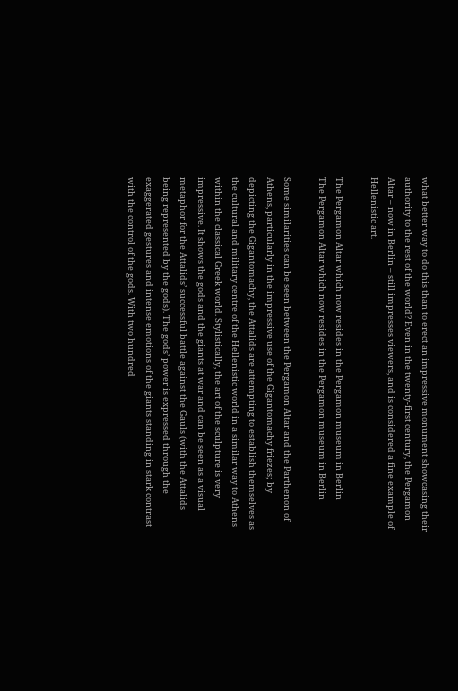what better way to do this than to erect an impressive monument showcasing their authority to the rest of the world? Even in the twenty-first century, the Pergamon Altar – now in Berlin – still impresses viewers, and is considered a fine example of Hellenistic art.

The Pergamon Altar which now resides in the Pergamon museum in Berlin
The Pergamon Altar which now resides in the Pergamon museum in Berlin

Some similarities can be seen between the Pergamon Altar and the Parthenon of Athens, particularly in the impressive use of the Gigantomachy friezes; by depicting the Gigantomachy, the Attalids are attempting to establish themselves as the cultural and military centre of the Hellenistic world in a similar way to Athens within the classical Greek world. Stylistically, the art of the sculpture is very impressive. It shows the gods and the giants at war and can be seen as a visual metaphor for the Attalids’ successful battle against the Gauls (with the Attalids being represented by the gods). The gods’ power is expressed through the exaggerated gestures and intense emotions of the giants standing in stark contrast with the control of the gods. With two hundred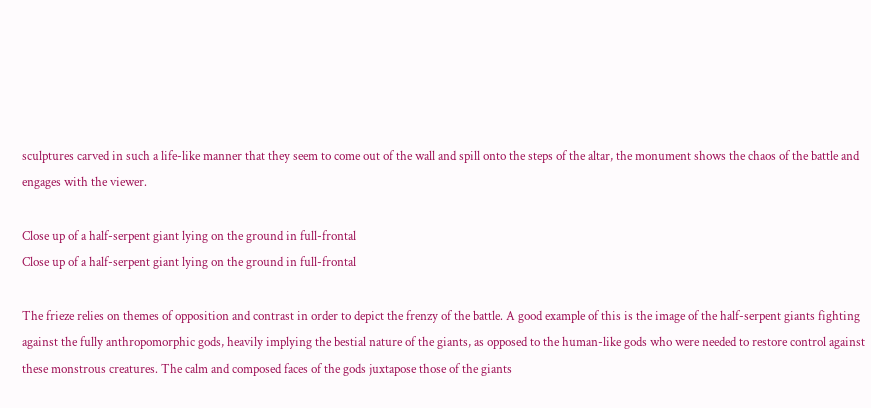sculptures carved in such a life-like manner that they seem to come out of the wall and spill onto the steps of the altar, the monument shows the chaos of the battle and engages with the viewer.

Close up of a half-serpent giant lying on the ground in full-frontal
Close up of a half-serpent giant lying on the ground in full-frontal

The frieze relies on themes of opposition and contrast in order to depict the frenzy of the battle. A good example of this is the image of the half-serpent giants fighting against the fully anthropomorphic gods, heavily implying the bestial nature of the giants, as opposed to the human-like gods who were needed to restore control against these monstrous creatures. The calm and composed faces of the gods juxtapose those of the giants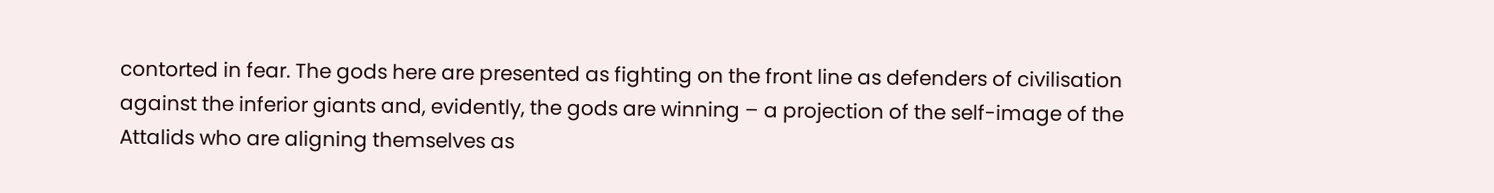contorted in fear. The gods here are presented as fighting on the front line as defenders of civilisation against the inferior giants and, evidently, the gods are winning – a projection of the self-image of the Attalids who are aligning themselves as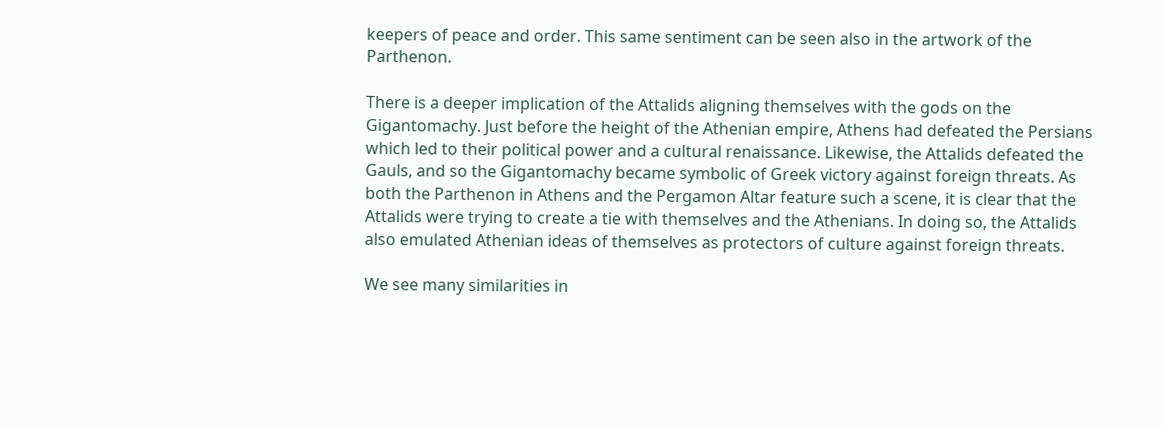keepers of peace and order. This same sentiment can be seen also in the artwork of the Parthenon.

There is a deeper implication of the Attalids aligning themselves with the gods on the Gigantomachy. Just before the height of the Athenian empire, Athens had defeated the Persians which led to their political power and a cultural renaissance. Likewise, the Attalids defeated the Gauls, and so the Gigantomachy became symbolic of Greek victory against foreign threats. As both the Parthenon in Athens and the Pergamon Altar feature such a scene, it is clear that the Attalids were trying to create a tie with themselves and the Athenians. In doing so, the Attalids also emulated Athenian ideas of themselves as protectors of culture against foreign threats.

We see many similarities in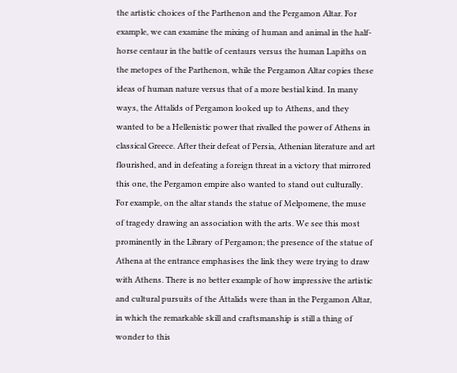the artistic choices of the Parthenon and the Pergamon Altar. For example, we can examine the mixing of human and animal in the half-horse centaur in the battle of centaurs versus the human Lapiths on the metopes of the Parthenon, while the Pergamon Altar copies these ideas of human nature versus that of a more bestial kind. In many ways, the Attalids of Pergamon looked up to Athens, and they wanted to be a Hellenistic power that rivalled the power of Athens in classical Greece. After their defeat of Persia, Athenian literature and art flourished, and in defeating a foreign threat in a victory that mirrored this one, the Pergamon empire also wanted to stand out culturally. For example, on the altar stands the statue of Melpomene, the muse of tragedy drawing an association with the arts. We see this most prominently in the Library of Pergamon; the presence of the statue of Athena at the entrance emphasises the link they were trying to draw with Athens. There is no better example of how impressive the artistic and cultural pursuits of the Attalids were than in the Pergamon Altar, in which the remarkable skill and craftsmanship is still a thing of wonder to this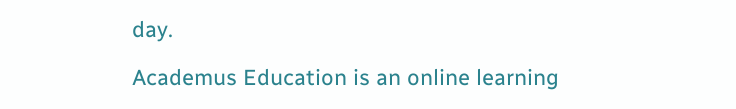day.

Academus Education is an online learning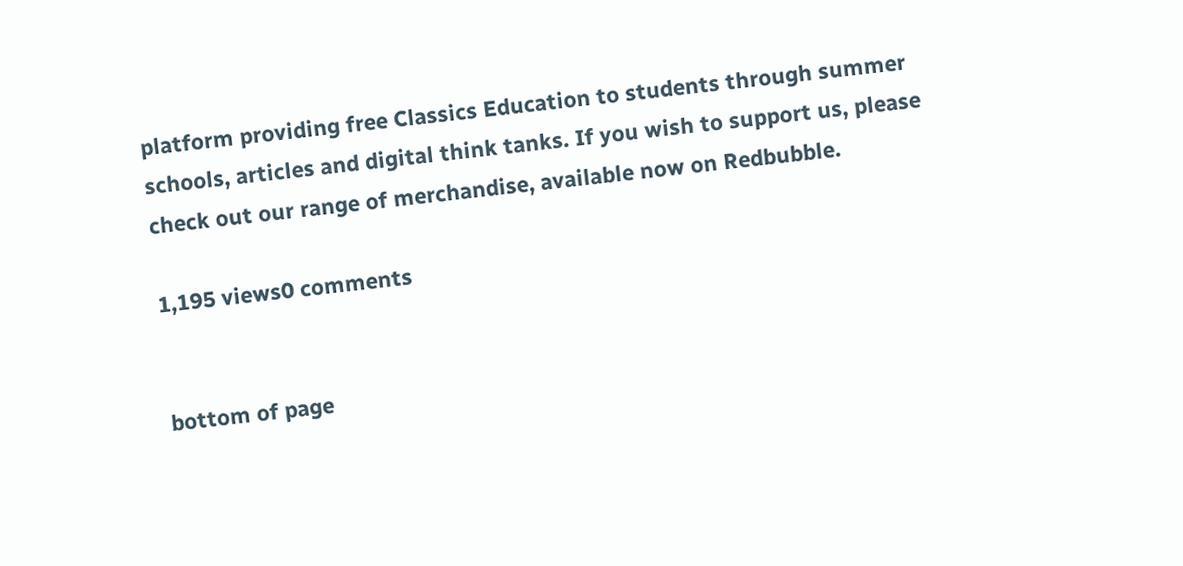platform providing free Classics Education to students through summer schools, articles and digital think tanks. If you wish to support us, please check out our range of merchandise, available now on Redbubble.

1,195 views0 comments


bottom of page